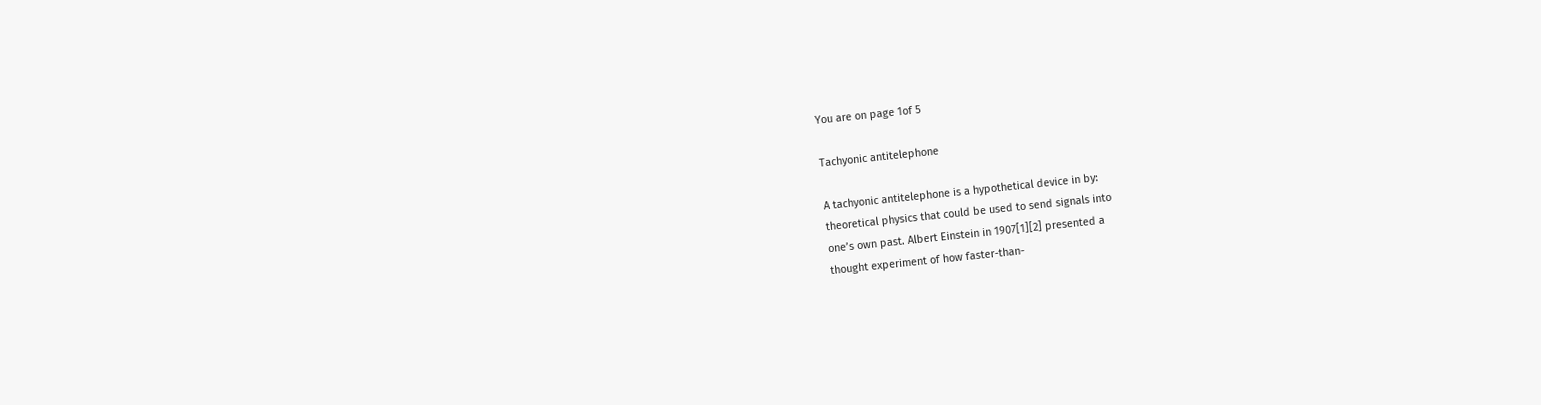You are on page 1of 5

Tachyonic antitelephone

A tachyonic antitelephone is a hypothetical device in by:
theoretical physics that could be used to send signals into
one’s own past. Albert Einstein in 1907[1][2] presented a
thought experiment of how faster-than-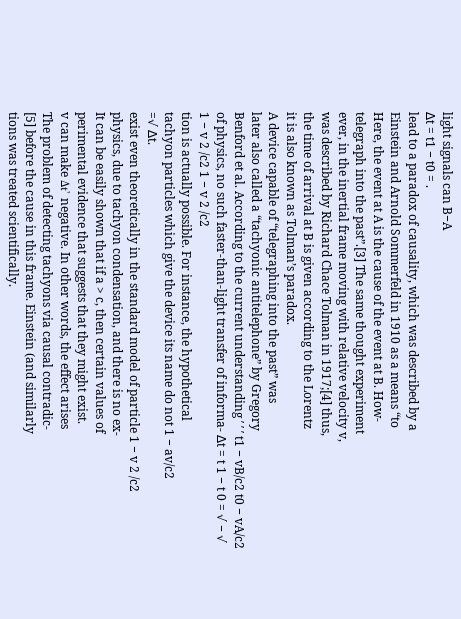light signals can B−A
∆t = t1 − t0 = .
lead to a paradox of causality, which was described by a
Einstein and Arnold Sommerfeld in 1910 as a means “to
Here, the event at A is the cause of the event at B. How-
telegraph into the past”.[3] The same thought experiment
ever, in the inertial frame moving with relative velocity v,
was described by Richard Chace Tolman in 1917;[4] thus,
the time of arrival at B is given according to the Lorentz
it is also known as Tolman’s paradox.
A device capable of “telegraphing into the past” was
later also called a “tachyonic antitelephone” by Gregory
Benford et al. According to the current understanding ′ ′ ′ t1 − vB/c2 t0 − vA/c2
of physics, no such faster-than-light transfer of informa- ∆t = t 1 − t 0 = √ − √
1 − v 2 /c2 1 − v 2 /c2
tion is actually possible. For instance, the hypothetical
tachyon particles which give the device its name do not 1 − av/c2
=√ ∆t.
exist even theoretically in the standard model of particle 1 − v 2 /c2
physics, due to tachyon condensation, and there is no ex-
It can be easily shown that if a > c, then certain values of
perimental evidence that suggests that they might exist.
v can make Δt' negative. In other words, the effect arises
The problem of detecting tachyons via causal contradic-
[5] before the cause in this frame. Einstein (and similarly
tions was treated scientifically.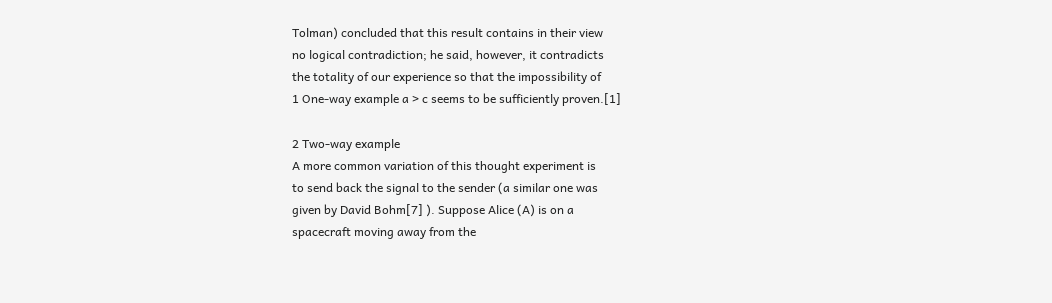Tolman) concluded that this result contains in their view
no logical contradiction; he said, however, it contradicts
the totality of our experience so that the impossibility of
1 One-way example a > c seems to be sufficiently proven.[1]

2 Two-way example
A more common variation of this thought experiment is
to send back the signal to the sender (a similar one was
given by David Bohm[7] ). Suppose Alice (A) is on a
spacecraft moving away from the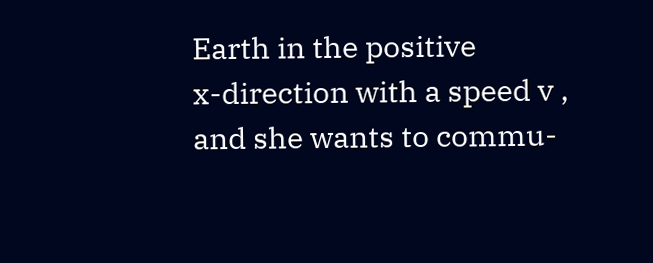Earth in the positive
x-direction with a speed v , and she wants to commu-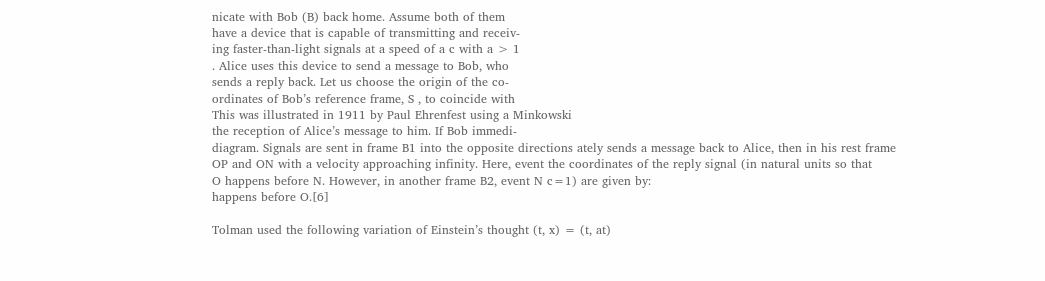nicate with Bob (B) back home. Assume both of them
have a device that is capable of transmitting and receiv-
ing faster-than-light signals at a speed of a c with a > 1
. Alice uses this device to send a message to Bob, who
sends a reply back. Let us choose the origin of the co-
ordinates of Bob’s reference frame, S , to coincide with
This was illustrated in 1911 by Paul Ehrenfest using a Minkowski
the reception of Alice’s message to him. If Bob immedi-
diagram. Signals are sent in frame B1 into the opposite directions ately sends a message back to Alice, then in his rest frame
OP and ON with a velocity approaching infinity. Here, event the coordinates of the reply signal (in natural units so that
O happens before N. However, in another frame B2, event N c=1) are given by:
happens before O.[6]

Tolman used the following variation of Einstein’s thought (t, x) = (t, at)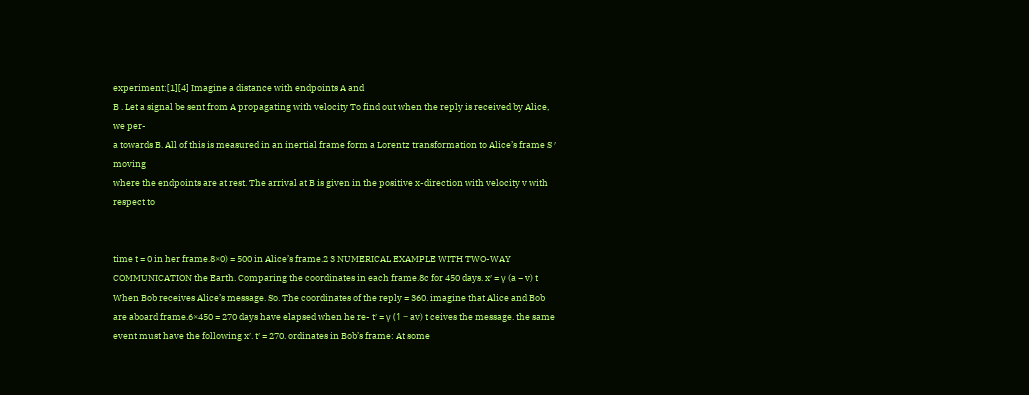experiment:[1][4] Imagine a distance with endpoints A and
B . Let a signal be sent from A propagating with velocity To find out when the reply is received by Alice, we per-
a towards B. All of this is measured in an inertial frame form a Lorentz transformation to Alice’s frame S ′ moving
where the endpoints are at rest. The arrival at B is given in the positive x-direction with velocity v with respect to


time t = 0 in her frame.8×0) = 500 in Alice’s frame.2 3 NUMERICAL EXAMPLE WITH TWO-WAY COMMUNICATION the Earth. Comparing the coordinates in each frame.8c for 450 days. x′ = γ (a − v) t When Bob receives Alice’s message. So. The coordinates of the reply = 360. imagine that Alice and Bob are aboard frame.6×450 = 270 days have elapsed when he re- t′ = γ (1 − av) t ceives the message. the same event must have the following x′. t′ = 270. ordinates in Bob’s frame: At some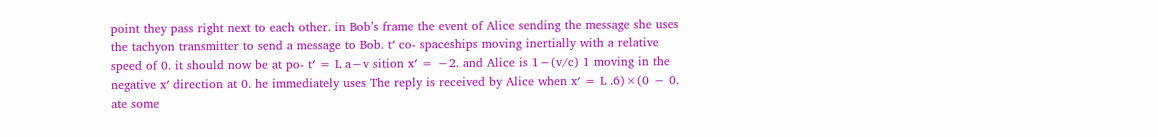point they pass right next to each other. in Bob’s frame the event of Alice sending the message she uses the tachyon transmitter to send a message to Bob. t′ co- spaceships moving inertially with a relative speed of 0. it should now be at po- t′ = L a−v sition x′ = −2. and Alice is 1−(v/c) 1 moving in the negative x′ direction at 0. he immediately uses The reply is received by Alice when x′ = L .6)×(0 − 0. ate some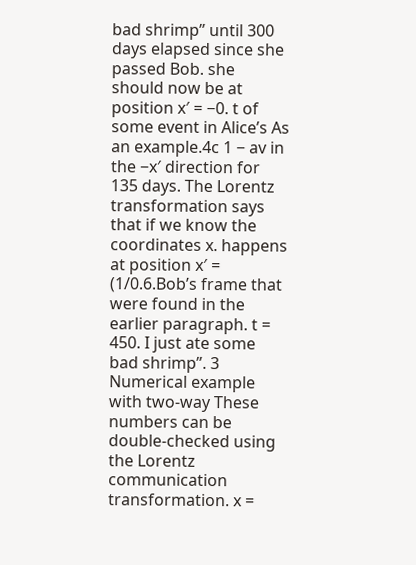bad shrimp” until 300 days elapsed since she passed Bob. she should now be at position x′ = −0. t of some event in Alice’s As an example.4c 1 − av in the −x′ direction for 135 days. The Lorentz transformation says that if we know the coordinates x. happens at position x′ = (1/0.6.Bob’s frame that were found in the earlier paragraph. t = 450. I just ate some bad shrimp”. 3 Numerical example with two-way These numbers can be double-checked using the Lorentz communication transformation. x =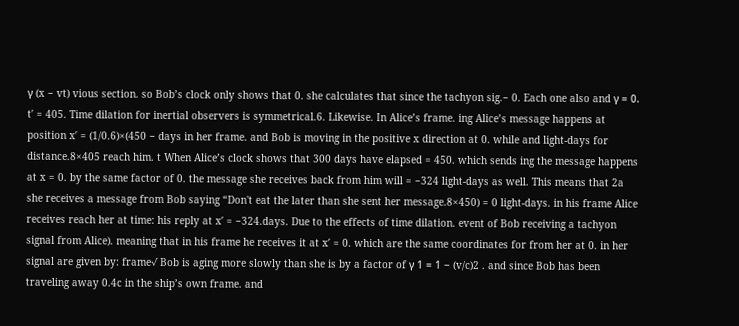γ (x − vt) vious section. so Bob’s clock only shows that 0. she calculates that since the tachyon sig.− 0. Each one also and γ = 0. t′ = 405. Time dilation for inertial observers is symmetrical.6. Likewise. In Alice’s frame. ing Alice’s message happens at position x′ = (1/0.6)×(450 − days in her frame. and Bob is moving in the positive x direction at 0. while and light-days for distance.8×405 reach him. t When Alice’s clock shows that 300 days have elapsed = 450. which sends ing the message happens at x = 0. by the same factor of 0. the message she receives back from him will = −324 light-days as well. This means that 2a she receives a message from Bob saying “Don't eat the later than she sent her message.8×450) = 0 light-days. in his frame Alice receives reach her at time: his reply at x′ = −324.days. Due to the effects of time dilation. event of Bob receiving a tachyon signal from Alice). meaning that in his frame he receives it at x′ = 0. which are the same coordinates for from her at 0. in her signal are given by: frame√ Bob is aging more slowly than she is by a factor of γ 1 = 1 − (v/c)2 . and since Bob has been traveling away 0.4c in the ship’s own frame. and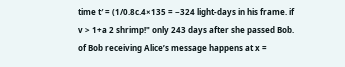time t′ = (1/0.8c.4×135 = −324 light-days in his frame. if v > 1+a 2 shrimp!" only 243 days after she passed Bob. of Bob receiving Alice’s message happens at x =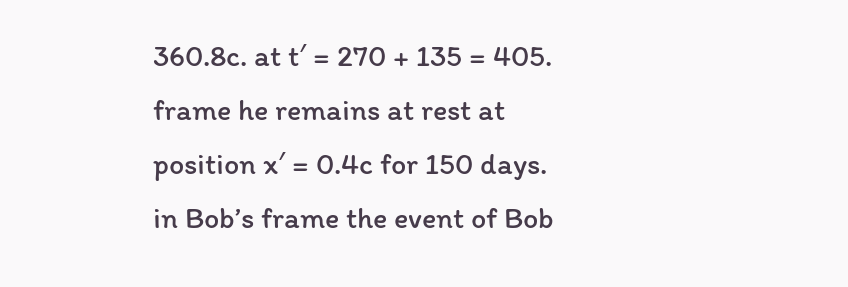360.8c. at t′ = 270 + 135 = 405. frame he remains at rest at position x′ = 0.4c for 150 days. in Bob’s frame the event of Bob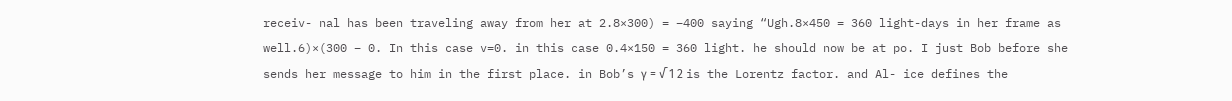receiv- nal has been traveling away from her at 2.8×300) = −400 saying “Ugh.8×450 = 360 light-days in her frame as well.6)×(300 − 0. In this case v=0. in this case 0.4×150 = 360 light. he should now be at po. I just Bob before she sends her message to him in the first place. in Bob’s γ = √ 1 2 is the Lorentz factor. and Al- ice defines the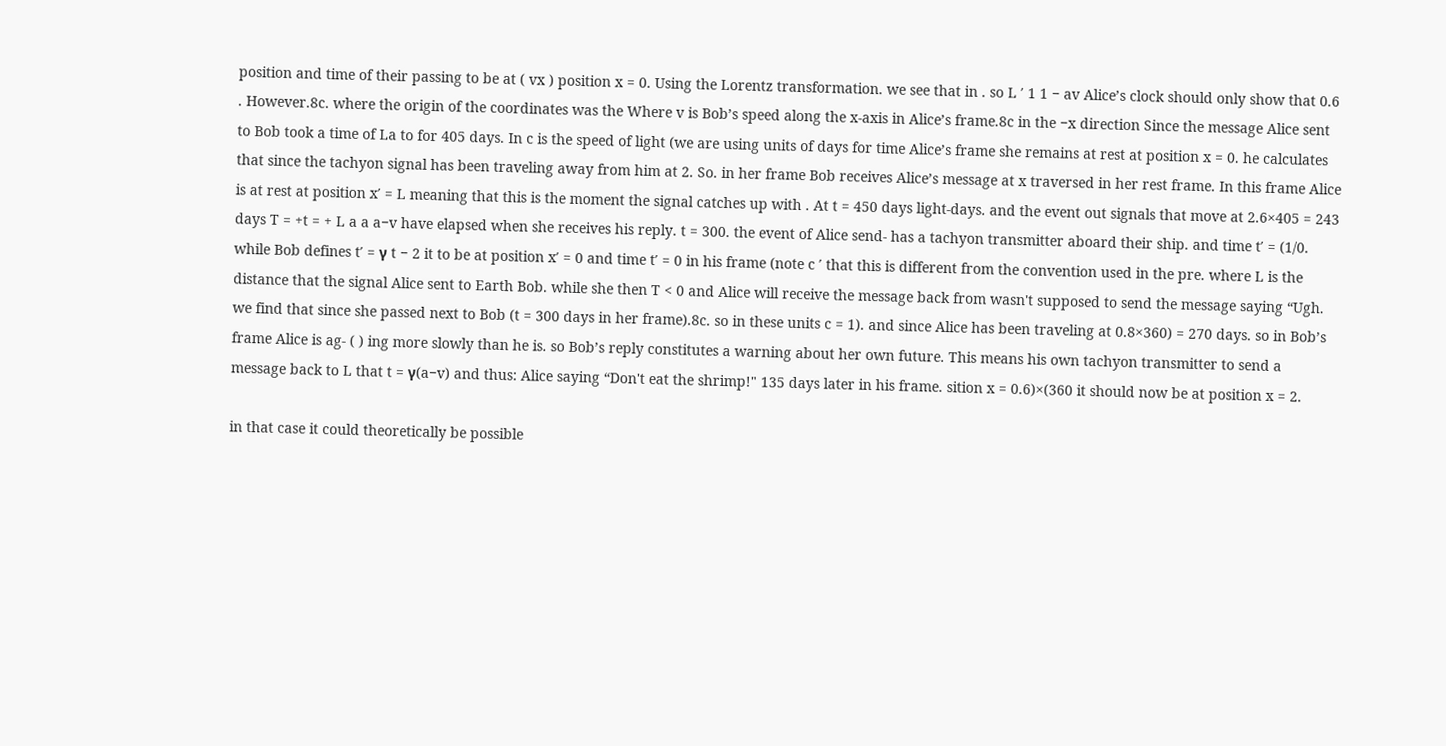position and time of their passing to be at ( vx ) position x = 0. Using the Lorentz transformation. we see that in . so L ′ 1 1 − av Alice’s clock should only show that 0.6 . However.8c. where the origin of the coordinates was the Where v is Bob’s speed along the x-axis in Alice’s frame.8c in the −x direction Since the message Alice sent to Bob took a time of La to for 405 days. In c is the speed of light (we are using units of days for time Alice’s frame she remains at rest at position x = 0. he calculates that since the tachyon signal has been traveling away from him at 2. So. in her frame Bob receives Alice’s message at x traversed in her rest frame. In this frame Alice is at rest at position x′ = L meaning that this is the moment the signal catches up with . At t = 450 days light-days. and the event out signals that move at 2.6×405 = 243 days T = +t = + L a a a−v have elapsed when she receives his reply. t = 300. the event of Alice send- has a tachyon transmitter aboard their ship. and time t′ = (1/0. while Bob defines t′ = γ t − 2 it to be at position x′ = 0 and time t′ = 0 in his frame (note c ′ that this is different from the convention used in the pre. where L is the distance that the signal Alice sent to Earth Bob. while she then T < 0 and Alice will receive the message back from wasn't supposed to send the message saying “Ugh. we find that since she passed next to Bob (t = 300 days in her frame).8c. so in these units c = 1). and since Alice has been traveling at 0.8×360) = 270 days. so in Bob’s frame Alice is ag- ( ) ing more slowly than he is. so Bob’s reply constitutes a warning about her own future. This means his own tachyon transmitter to send a message back to L that t = γ(a−v) and thus: Alice saying “Don't eat the shrimp!" 135 days later in his frame. sition x = 0.6)×(360 it should now be at position x = 2.

in that case it could theoretically be possible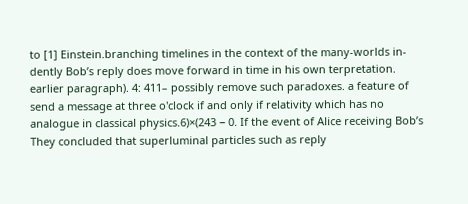to [1] Einstein.branching timelines in the context of the many-worlds in- dently Bob’s reply does move forward in time in his own terpretation. earlier paragraph). 4: 411– possibly remove such paradoxes. a feature of send a message at three o'clock if and only if relativity which has no analogue in classical physics.6)×(243 − 0. If the event of Alice receiving Bob’s They concluded that superluminal particles such as reply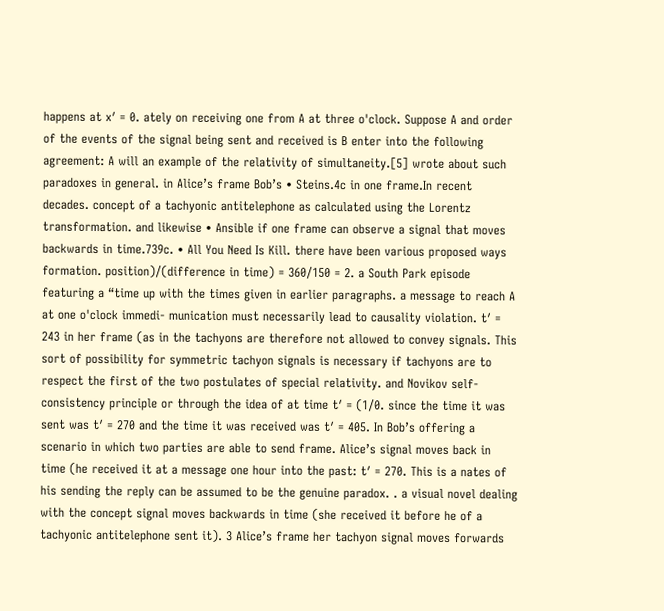happens at x′ = 0. ately on receiving one from A at three o'clock. Suppose A and order of the events of the signal being sent and received is B enter into the following agreement: A will an example of the relativity of simultaneity.[5] wrote about such paradoxes in general. in Alice’s frame Bob’s • Steins.4c in one frame.In recent decades. concept of a tachyonic antitelephone as calculated using the Lorentz transformation. and likewise • Ansible if one frame can observe a signal that moves backwards in time.739c. • All You Need Is Kill. there have been various proposed ways formation. position)/(difference in time) = 360/150 = 2. a South Park episode featuring a “time up with the times given in earlier paragraphs. a message to reach A at one o'clock immedi- munication must necessarily lead to causality violation. t′ = 243 in her frame (as in the tachyons are therefore not allowed to convey signals. This sort of possibility for symmetric tachyon signals is necessary if tachyons are to respect the first of the two postulates of special relativity. and Novikov self-consistency principle or through the idea of at time t′ = (1/0. since the time it was sent was t′ = 270 and the time it was received was t′ = 405. In Bob’s offering a scenario in which two parties are able to send frame. Alice’s signal moves back in time (he received it at a message one hour into the past: t′ = 270. This is a nates of his sending the reply can be assumed to be the genuine paradox. . a visual novel dealing with the concept signal moves backwards in time (she received it before he of a tachyonic antitelephone sent it). 3 Alice’s frame her tachyon signal moves forwards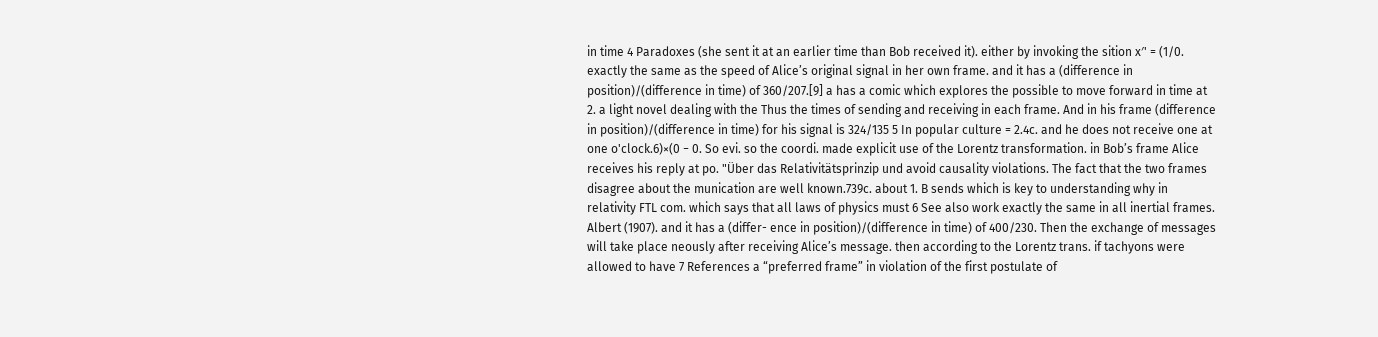in time 4 Paradoxes (she sent it at an earlier time than Bob received it). either by invoking the sition x′' = (1/0. exactly the same as the speed of Alice’s original signal in her own frame. and it has a (difference in position)/(difference in time) of 360/207.[9] a has a comic which explores the possible to move forward in time at 2. a light novel dealing with the Thus the times of sending and receiving in each frame. And in his frame (difference in position)/(difference in time) for his signal is 324/135 5 In popular culture = 2.4c. and he does not receive one at one o'clock.6)×(0 − 0. So evi. so the coordi. made explicit use of the Lorentz transformation. in Bob’s frame Alice receives his reply at po. "Über das Relativitätsprinzip und avoid causality violations. The fact that the two frames disagree about the munication are well known.739c. about 1. B sends which is key to understanding why in relativity FTL com. which says that all laws of physics must 6 See also work exactly the same in all inertial frames. Albert (1907). and it has a (differ- ence in position)/(difference in time) of 400/230. Then the exchange of messages will take place neously after receiving Alice’s message. then according to the Lorentz trans. if tachyons were allowed to have 7 References a “preferred frame” in violation of the first postulate of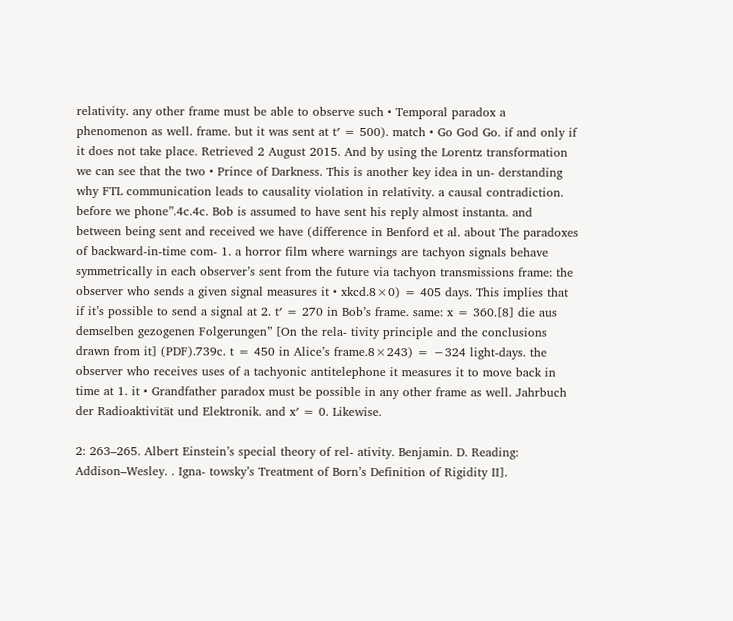relativity. any other frame must be able to observe such • Temporal paradox a phenomenon as well. frame. but it was sent at t′ = 500). match • Go God Go. if and only if it does not take place. Retrieved 2 August 2015. And by using the Lorentz transformation we can see that the two • Prince of Darkness. This is another key idea in un- derstanding why FTL communication leads to causality violation in relativity. a causal contradiction. before we phone”.4c.4c. Bob is assumed to have sent his reply almost instanta. and between being sent and received we have (difference in Benford et al. about The paradoxes of backward-in-time com- 1. a horror film where warnings are tachyon signals behave symmetrically in each observer’s sent from the future via tachyon transmissions frame: the observer who sends a given signal measures it • xkcd.8×0) = 405 days. This implies that if it’s possible to send a signal at 2. t′ = 270 in Bob’s frame. same: x = 360.[8] die aus demselben gezogenen Folgerungen” [On the rela- tivity principle and the conclusions drawn from it] (PDF).739c. t = 450 in Alice’s frame.8×243) = −324 light-days. the observer who receives uses of a tachyonic antitelephone it measures it to move back in time at 1. it • Grandfather paradox must be possible in any other frame as well. Jahrbuch der Radioaktivität und Elektronik. and x′ = 0. Likewise.

2: 263–265. Albert Einstein’s special theory of rel- ativity. Benjamin. D. Reading: Addison–Wesley. . Igna- towsky’s Treatment of Born’s Definition of Rigidity II].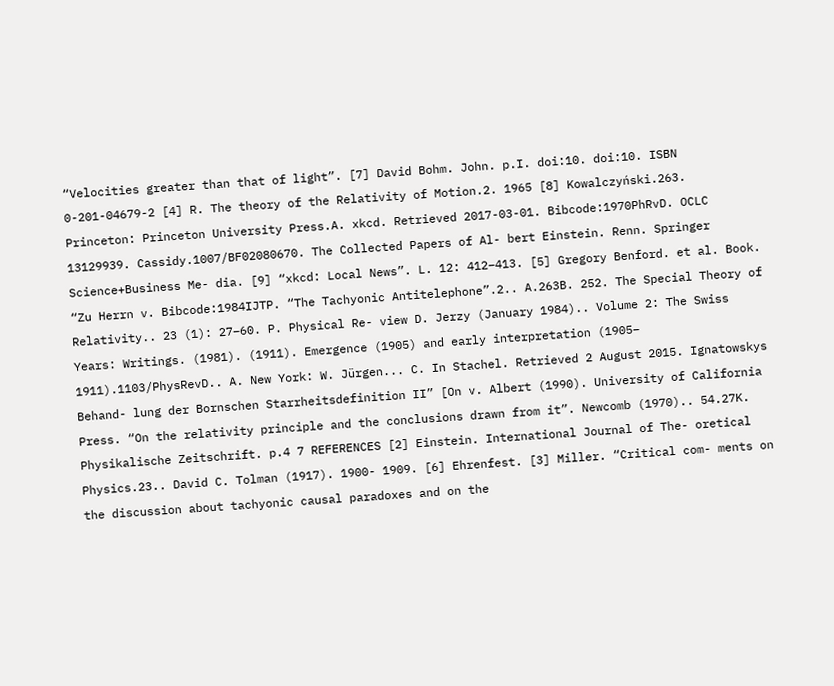“Velocities greater than that of light”. [7] David Bohm. John. p.I. doi:10. doi:10. ISBN 0-201-04679-2 [4] R. The theory of the Relativity of Motion.2. 1965 [8] Kowalczyński.263. Princeton: Princeton University Press.A. xkcd. Retrieved 2017-03-01. Bibcode:1970PhRvD. OCLC 13129939. Cassidy.1007/BF02080670. The Collected Papers of Al- bert Einstein. Renn. Springer Science+Business Me- dia. [9] “xkcd: Local News”. L. 12: 412–413. [5] Gregory Benford. et al. Book. “Zu Herrn v. Bibcode:1984IJTP. “The Tachyonic Antitelephone”.2.. A.263B. 252. The Special Theory of Relativity.. 23 (1): 27–60. P. Physical Re- view D. Jerzy (January 1984).. Volume 2: The Swiss Years: Writings. (1981). (1911). Emergence (1905) and early interpretation (1905– 1911).1103/PhysRevD.. A. New York: W. Jürgen... C. In Stachel. Retrieved 2 August 2015. Ignatowskys Behand- lung der Bornschen Starrheitsdefinition II” [On v. Albert (1990). University of California Press. “On the relativity principle and the conclusions drawn from it”. Newcomb (1970).. 54.27K. Physikalische Zeitschrift. p.4 7 REFERENCES [2] Einstein. International Journal of The- oretical Physics.23.. David C. Tolman (1917). 1900- 1909. [6] Ehrenfest. [3] Miller. “Critical com- ments on the discussion about tachyonic causal paradoxes and on the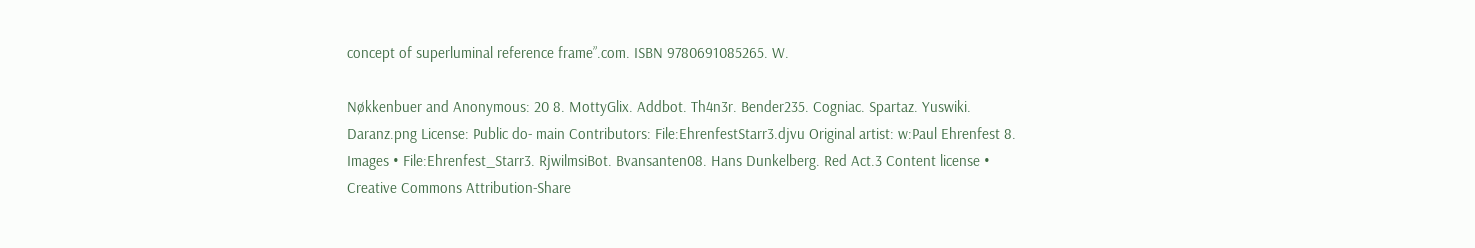concept of superluminal reference frame”.com. ISBN 9780691085265. W.

Nøkkenbuer and Anonymous: 20 8. MottyGlix. Addbot. Th4n3r. Bender235. Cogniac. Spartaz. Yuswiki. Daranz.png License: Public do- main Contributors: File:EhrenfestStarr3.djvu Original artist: w:Paul Ehrenfest 8. Images • File:Ehrenfest_Starr3. RjwilmsiBot. Bvansanten08. Hans Dunkelberg. Red Act.3 Content license • Creative Commons Attribution-Share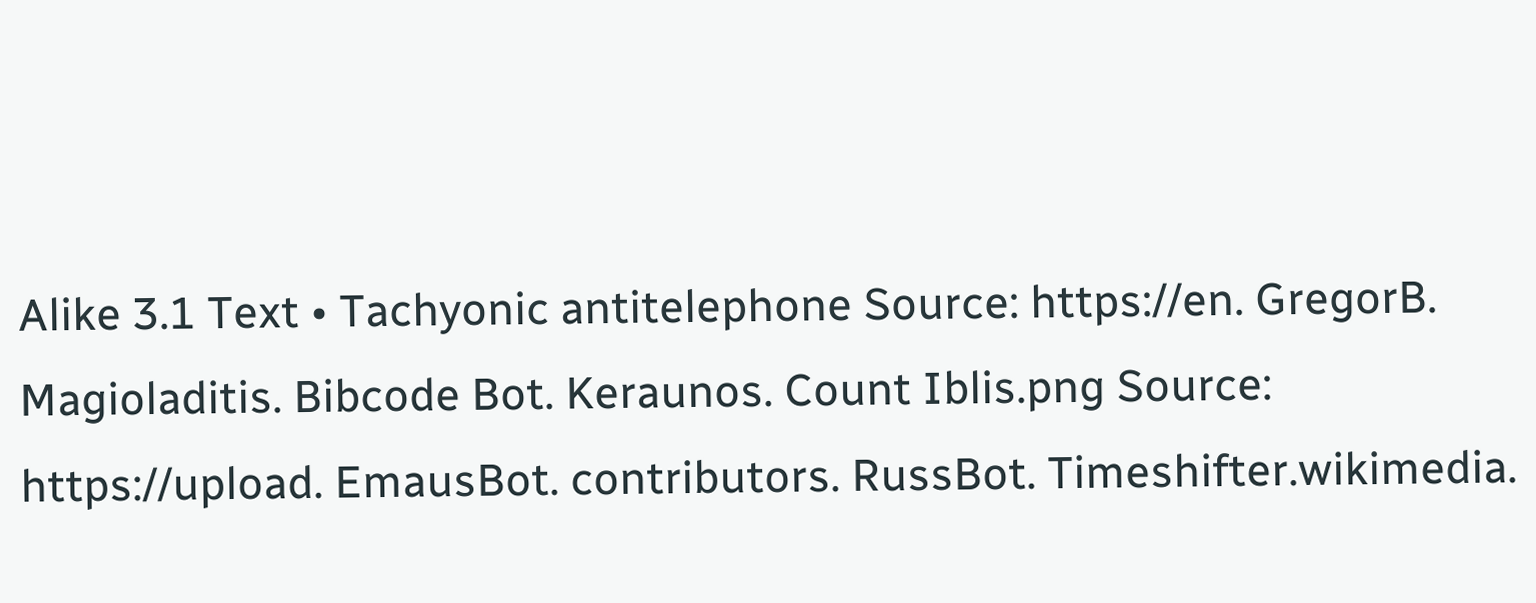Alike 3.1 Text • Tachyonic antitelephone Source: https://en. GregorB. Magioladitis. Bibcode Bot. Keraunos. Count Iblis.png Source: https://upload. EmausBot. contributors. RussBot. Timeshifter.wikimedia.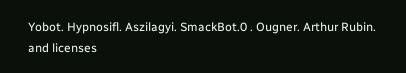Yobot. Hypnosifl. Aszilagyi. SmackBot.0 . Ougner. Arthur Rubin. and licenses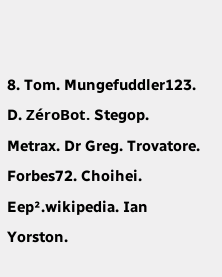8. Tom. Mungefuddler123. D. ZéroBot. Stegop. Metrax. Dr Greg. Trovatore. Forbes72. Choihei. Eep².wikipedia. Ian Yorston.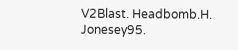V2Blast. Headbomb.H. Jonesey95.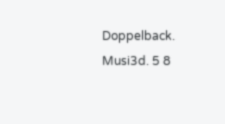Doppelback. Musi3d. 5 8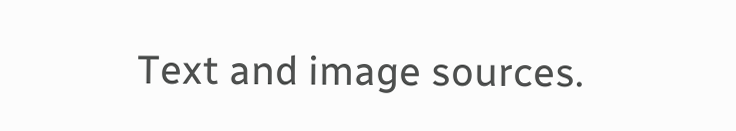Text and image sources.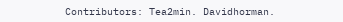Contributors: Tea2min. Davidhorman.